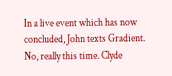In a live event which has now concluded, John texts Gradient. No, really this time. Clyde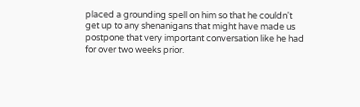placed a grounding spell on him so that he couldn't get up to any shenanigans that might have made us postpone that very important conversation like he had for over two weeks prior.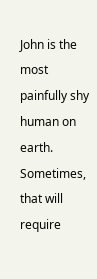John is the most painfully shy human on earth. Sometimes, that will require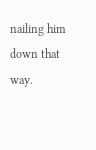nailing him down that way.